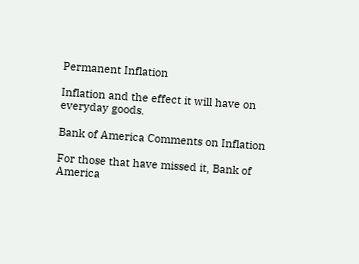Permanent Inflation

Inflation and the effect it will have on everyday goods.

Bank of America Comments on Inflation

For those that have missed it, Bank of America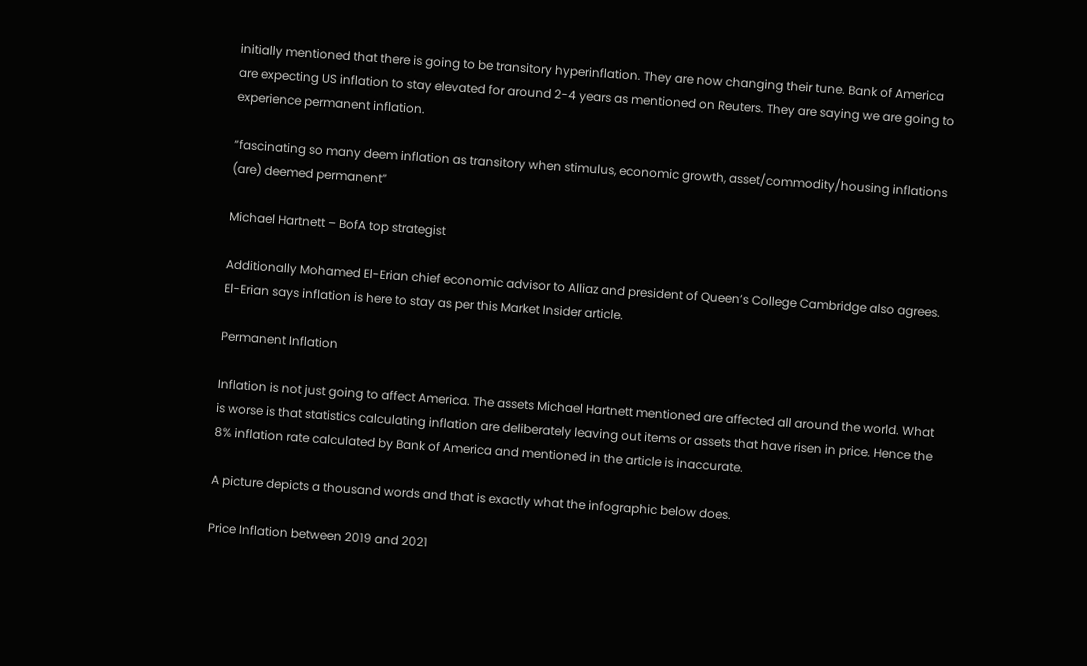initially mentioned that there is going to be transitory hyperinflation. They are now changing their tune. Bank of America are expecting US inflation to stay elevated for around 2-4 years as mentioned on Reuters. They are saying we are going to experience permanent inflation.

“fascinating so many deem inflation as transitory when stimulus, economic growth, asset/commodity/housing inflations (are) deemed permanent”

Michael Hartnett – BofA top strategist

Additionally Mohamed El-Erian chief economic advisor to Alliaz and president of Queen’s College Cambridge also agrees. El-Erian says inflation is here to stay as per this Market Insider article.

Permanent Inflation

Inflation is not just going to affect America. The assets Michael Hartnett mentioned are affected all around the world. What is worse is that statistics calculating inflation are deliberately leaving out items or assets that have risen in price. Hence the 8% inflation rate calculated by Bank of America and mentioned in the article is inaccurate.

A picture depicts a thousand words and that is exactly what the infographic below does.

Price Inflation between 2019 and 2021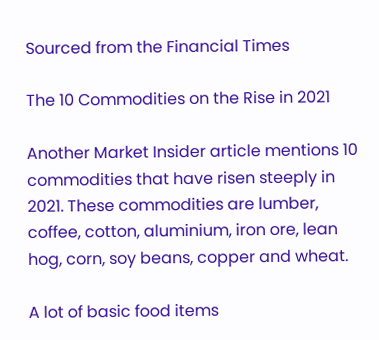Sourced from the Financial Times

The 10 Commodities on the Rise in 2021

Another Market Insider article mentions 10 commodities that have risen steeply in 2021. These commodities are lumber, coffee, cotton, aluminium, iron ore, lean hog, corn, soy beans, copper and wheat.

A lot of basic food items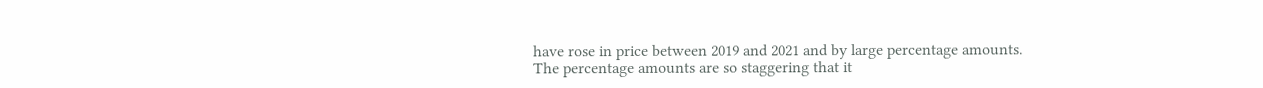have rose in price between 2019 and 2021 and by large percentage amounts. The percentage amounts are so staggering that it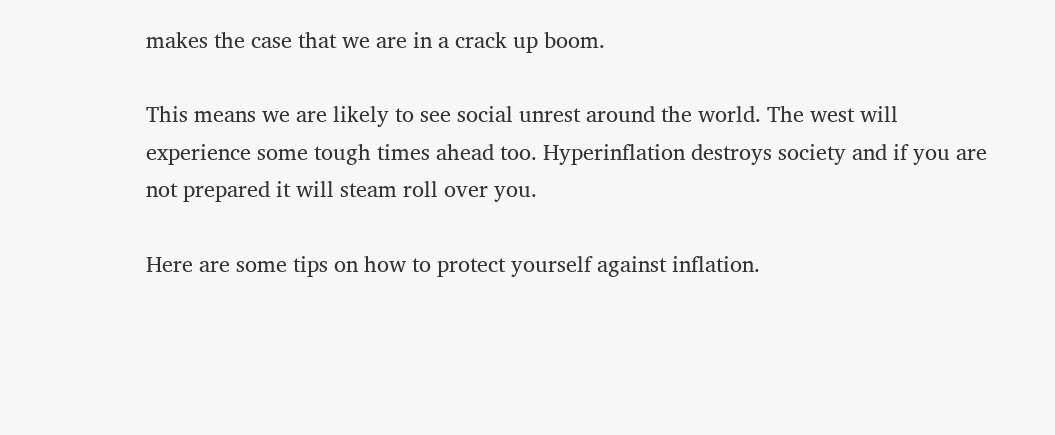makes the case that we are in a crack up boom.

This means we are likely to see social unrest around the world. The west will experience some tough times ahead too. Hyperinflation destroys society and if you are not prepared it will steam roll over you.

Here are some tips on how to protect yourself against inflation.